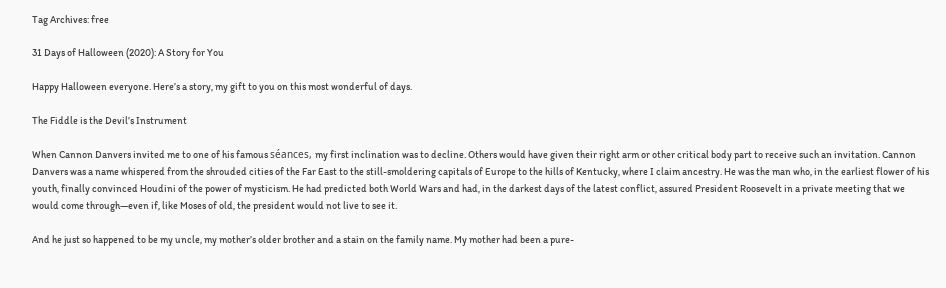Tag Archives: free

31 Days of Halloween (2020): A Story for You

Happy Halloween everyone. Here’s a story, my gift to you on this most wonderful of days.

The Fiddle is the Devil’s Instrument

When Cannon Danvers invited me to one of his famous séances, my first inclination was to decline. Others would have given their right arm or other critical body part to receive such an invitation. Cannon Danvers was a name whispered from the shrouded cities of the Far East to the still-smoldering capitals of Europe to the hills of Kentucky, where I claim ancestry. He was the man who, in the earliest flower of his youth, finally convinced Houdini of the power of mysticism. He had predicted both World Wars and had, in the darkest days of the latest conflict, assured President Roosevelt in a private meeting that we would come through—even if, like Moses of old, the president would not live to see it.

And he just so happened to be my uncle, my mother’s older brother and a stain on the family name. My mother had been a pure-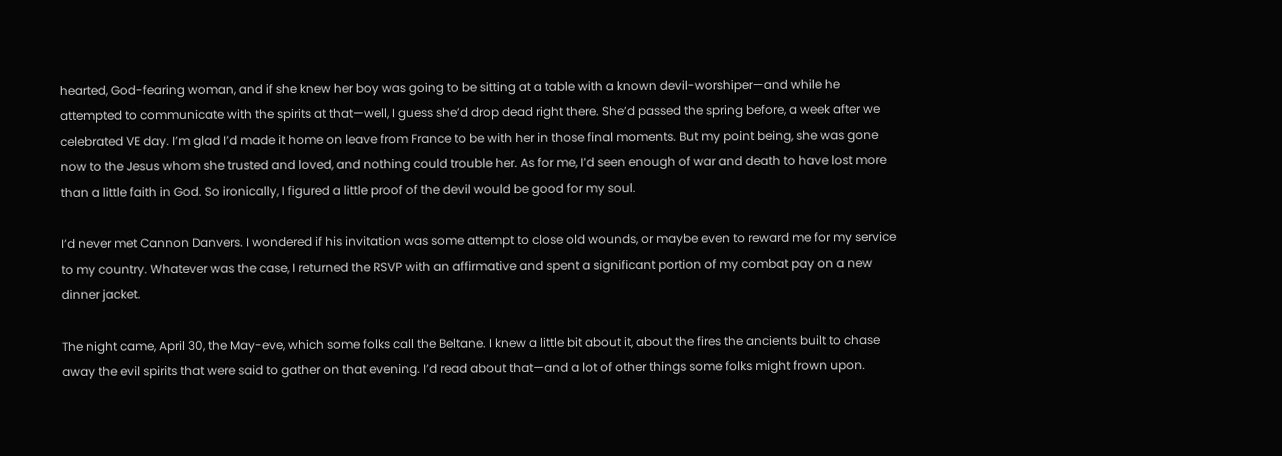hearted, God-fearing woman, and if she knew her boy was going to be sitting at a table with a known devil-worshiper—and while he attempted to communicate with the spirits at that—well, I guess she’d drop dead right there. She’d passed the spring before, a week after we celebrated VE day. I’m glad I’d made it home on leave from France to be with her in those final moments. But my point being, she was gone now to the Jesus whom she trusted and loved, and nothing could trouble her. As for me, I’d seen enough of war and death to have lost more than a little faith in God. So ironically, I figured a little proof of the devil would be good for my soul.

I’d never met Cannon Danvers. I wondered if his invitation was some attempt to close old wounds, or maybe even to reward me for my service to my country. Whatever was the case, I returned the RSVP with an affirmative and spent a significant portion of my combat pay on a new dinner jacket.

The night came, April 30, the May-eve, which some folks call the Beltane. I knew a little bit about it, about the fires the ancients built to chase away the evil spirits that were said to gather on that evening. I’d read about that—and a lot of other things some folks might frown upon.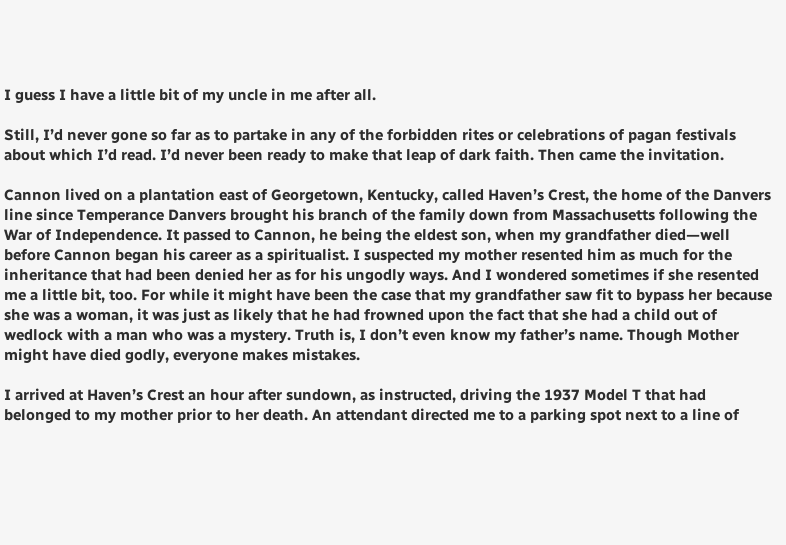I guess I have a little bit of my uncle in me after all.

Still, I’d never gone so far as to partake in any of the forbidden rites or celebrations of pagan festivals about which I’d read. I’d never been ready to make that leap of dark faith. Then came the invitation.

Cannon lived on a plantation east of Georgetown, Kentucky, called Haven’s Crest, the home of the Danvers line since Temperance Danvers brought his branch of the family down from Massachusetts following the War of Independence. It passed to Cannon, he being the eldest son, when my grandfather died—well before Cannon began his career as a spiritualist. I suspected my mother resented him as much for the inheritance that had been denied her as for his ungodly ways. And I wondered sometimes if she resented me a little bit, too. For while it might have been the case that my grandfather saw fit to bypass her because she was a woman, it was just as likely that he had frowned upon the fact that she had a child out of wedlock with a man who was a mystery. Truth is, I don’t even know my father’s name. Though Mother might have died godly, everyone makes mistakes.

I arrived at Haven’s Crest an hour after sundown, as instructed, driving the 1937 Model T that had belonged to my mother prior to her death. An attendant directed me to a parking spot next to a line of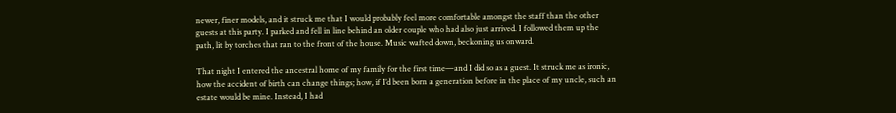newer, finer models, and it struck me that I would probably feel more comfortable amongst the staff than the other guests at this party. I parked and fell in line behind an older couple who had also just arrived. I followed them up the path, lit by torches that ran to the front of the house. Music wafted down, beckoning us onward.

That night I entered the ancestral home of my family for the first time—and I did so as a guest. It struck me as ironic, how the accident of birth can change things; how, if I’d been born a generation before in the place of my uncle, such an estate would be mine. Instead, I had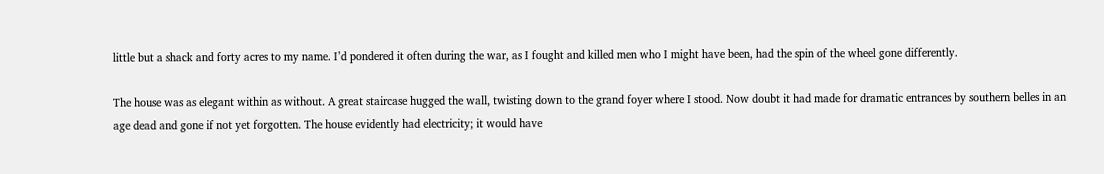little but a shack and forty acres to my name. I’d pondered it often during the war, as I fought and killed men who I might have been, had the spin of the wheel gone differently.

The house was as elegant within as without. A great staircase hugged the wall, twisting down to the grand foyer where I stood. Now doubt it had made for dramatic entrances by southern belles in an age dead and gone if not yet forgotten. The house evidently had electricity; it would have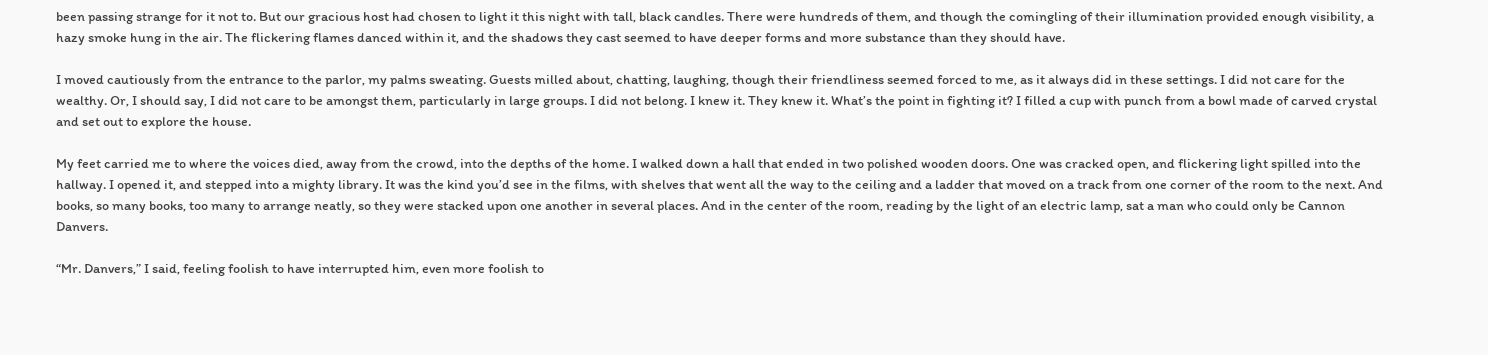been passing strange for it not to. But our gracious host had chosen to light it this night with tall, black candles. There were hundreds of them, and though the comingling of their illumination provided enough visibility, a hazy smoke hung in the air. The flickering flames danced within it, and the shadows they cast seemed to have deeper forms and more substance than they should have.

I moved cautiously from the entrance to the parlor, my palms sweating. Guests milled about, chatting, laughing, though their friendliness seemed forced to me, as it always did in these settings. I did not care for the wealthy. Or, I should say, I did not care to be amongst them, particularly in large groups. I did not belong. I knew it. They knew it. What’s the point in fighting it? I filled a cup with punch from a bowl made of carved crystal and set out to explore the house.

My feet carried me to where the voices died, away from the crowd, into the depths of the home. I walked down a hall that ended in two polished wooden doors. One was cracked open, and flickering light spilled into the hallway. I opened it, and stepped into a mighty library. It was the kind you’d see in the films, with shelves that went all the way to the ceiling and a ladder that moved on a track from one corner of the room to the next. And books, so many books, too many to arrange neatly, so they were stacked upon one another in several places. And in the center of the room, reading by the light of an electric lamp, sat a man who could only be Cannon Danvers.

“Mr. Danvers,” I said, feeling foolish to have interrupted him, even more foolish to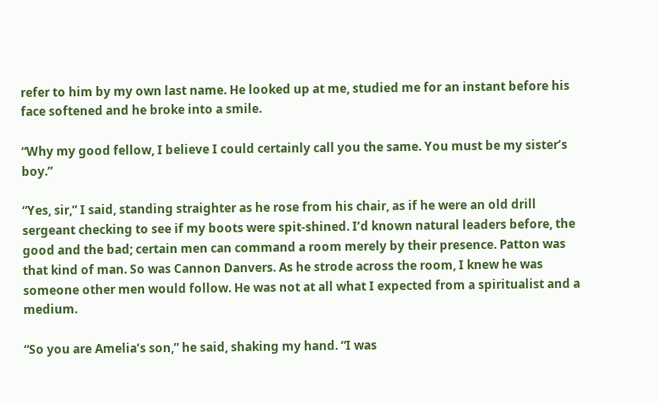refer to him by my own last name. He looked up at me, studied me for an instant before his face softened and he broke into a smile.

“Why my good fellow, I believe I could certainly call you the same. You must be my sister’s boy.”

“Yes, sir,” I said, standing straighter as he rose from his chair, as if he were an old drill sergeant checking to see if my boots were spit-shined. I’d known natural leaders before, the good and the bad; certain men can command a room merely by their presence. Patton was that kind of man. So was Cannon Danvers. As he strode across the room, I knew he was someone other men would follow. He was not at all what I expected from a spiritualist and a medium.

“So you are Amelia’s son,” he said, shaking my hand. “I was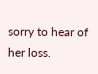sorry to hear of her loss.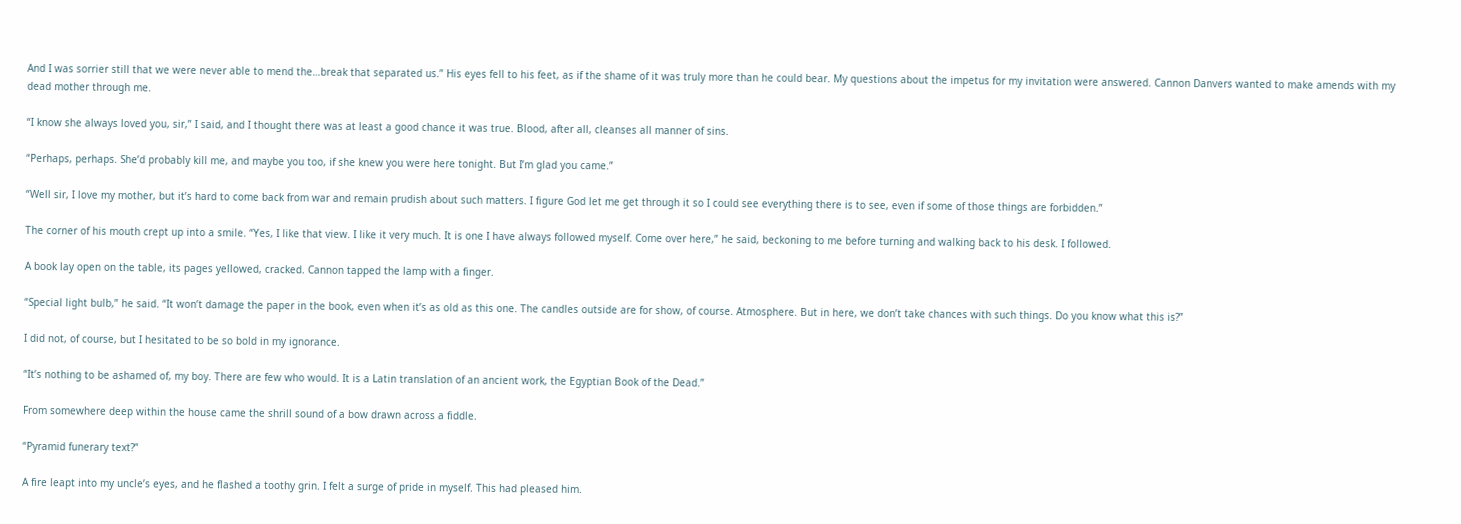And I was sorrier still that we were never able to mend the…break that separated us.” His eyes fell to his feet, as if the shame of it was truly more than he could bear. My questions about the impetus for my invitation were answered. Cannon Danvers wanted to make amends with my dead mother through me.

“I know she always loved you, sir,” I said, and I thought there was at least a good chance it was true. Blood, after all, cleanses all manner of sins.

“Perhaps, perhaps. She’d probably kill me, and maybe you too, if she knew you were here tonight. But I’m glad you came.”

“Well sir, I love my mother, but it’s hard to come back from war and remain prudish about such matters. I figure God let me get through it so I could see everything there is to see, even if some of those things are forbidden.”

The corner of his mouth crept up into a smile. “Yes, I like that view. I like it very much. It is one I have always followed myself. Come over here,” he said, beckoning to me before turning and walking back to his desk. I followed.

A book lay open on the table, its pages yellowed, cracked. Cannon tapped the lamp with a finger.

“Special light bulb,” he said. “It won’t damage the paper in the book, even when it’s as old as this one. The candles outside are for show, of course. Atmosphere. But in here, we don’t take chances with such things. Do you know what this is?”

I did not, of course, but I hesitated to be so bold in my ignorance.

“It’s nothing to be ashamed of, my boy. There are few who would. It is a Latin translation of an ancient work, the Egyptian Book of the Dead.”

From somewhere deep within the house came the shrill sound of a bow drawn across a fiddle.

“Pyramid funerary text?”

A fire leapt into my uncle’s eyes, and he flashed a toothy grin. I felt a surge of pride in myself. This had pleased him.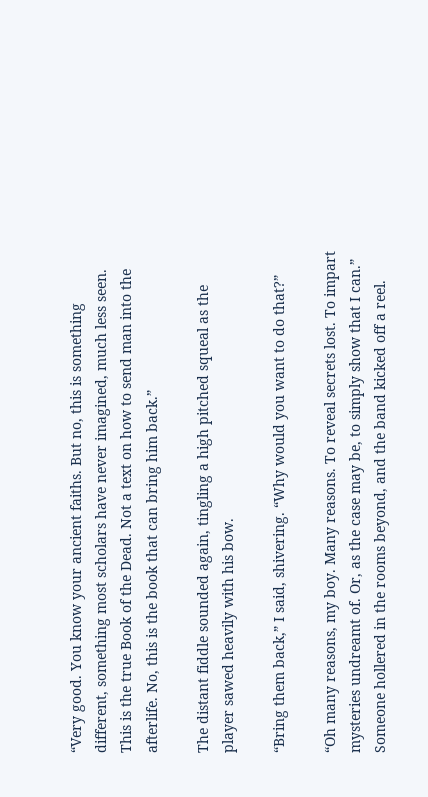“Very good. You know your ancient faiths. But no, this is something different, something most scholars have never imagined, much less seen. This is the true Book of the Dead. Not a text on how to send man into the afterlife. No, this is the book that can bring him back.”

The distant fiddle sounded again, tingling a high pitched squeal as the player sawed heavily with his bow.

“Bring them back,” I said, shivering. “Why would you want to do that?”

“Oh many reasons, my boy. Many reasons. To reveal secrets lost. To impart mysteries undreamt of. Or, as the case may be, to simply show that I can.” Someone hollered in the rooms beyond, and the band kicked off a reel.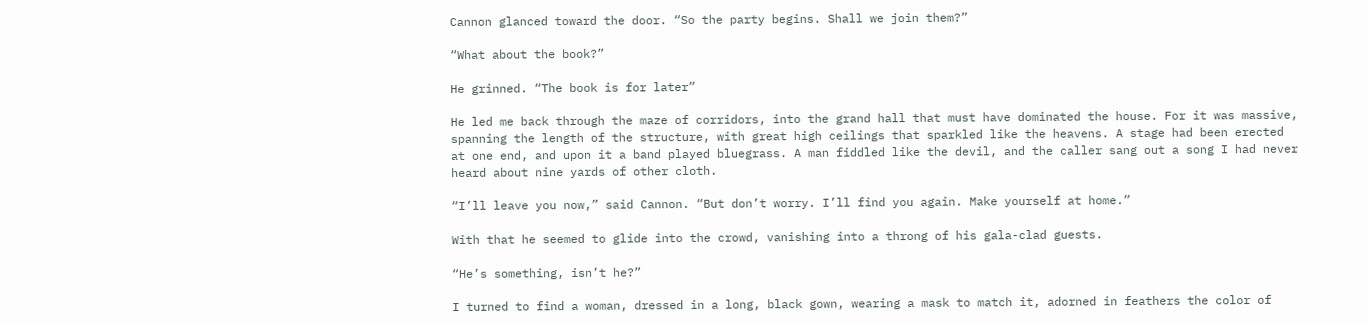Cannon glanced toward the door. “So the party begins. Shall we join them?”

“What about the book?”

He grinned. “The book is for later”

He led me back through the maze of corridors, into the grand hall that must have dominated the house. For it was massive, spanning the length of the structure, with great high ceilings that sparkled like the heavens. A stage had been erected at one end, and upon it a band played bluegrass. A man fiddled like the devil, and the caller sang out a song I had never heard about nine yards of other cloth.

“I’ll leave you now,” said Cannon. “But don’t worry. I’ll find you again. Make yourself at home.”

With that he seemed to glide into the crowd, vanishing into a throng of his gala-clad guests.

“He’s something, isn’t he?”

I turned to find a woman, dressed in a long, black gown, wearing a mask to match it, adorned in feathers the color of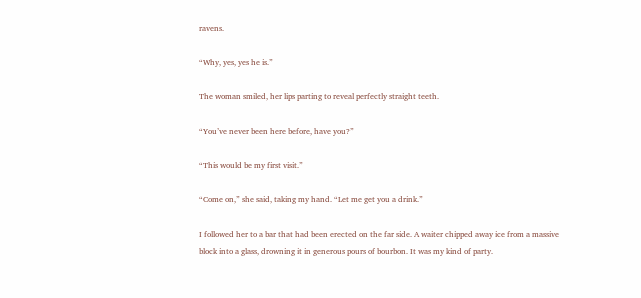ravens.

“Why, yes, yes he is.”

The woman smiled, her lips parting to reveal perfectly straight teeth.

“You’ve never been here before, have you?”

“This would be my first visit.”

“Come on,” she said, taking my hand. “Let me get you a drink.”

I followed her to a bar that had been erected on the far side. A waiter chipped away ice from a massive block into a glass, drowning it in generous pours of bourbon. It was my kind of party.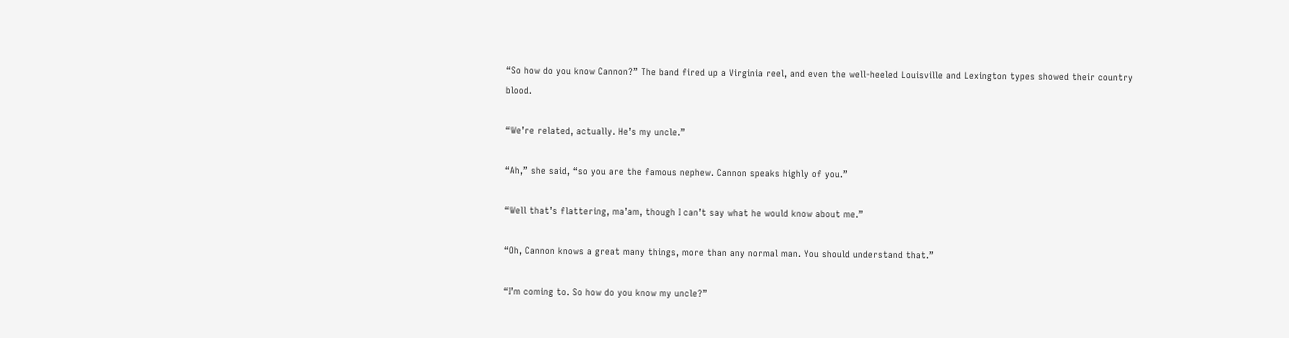“So how do you know Cannon?” The band fired up a Virginia reel, and even the well-heeled Louisville and Lexington types showed their country blood.

“We’re related, actually. He’s my uncle.”

“Ah,” she said, “so you are the famous nephew. Cannon speaks highly of you.”

“Well that’s flattering, ma’am, though I can’t say what he would know about me.”

“Oh, Cannon knows a great many things, more than any normal man. You should understand that.”

“I’m coming to. So how do you know my uncle?”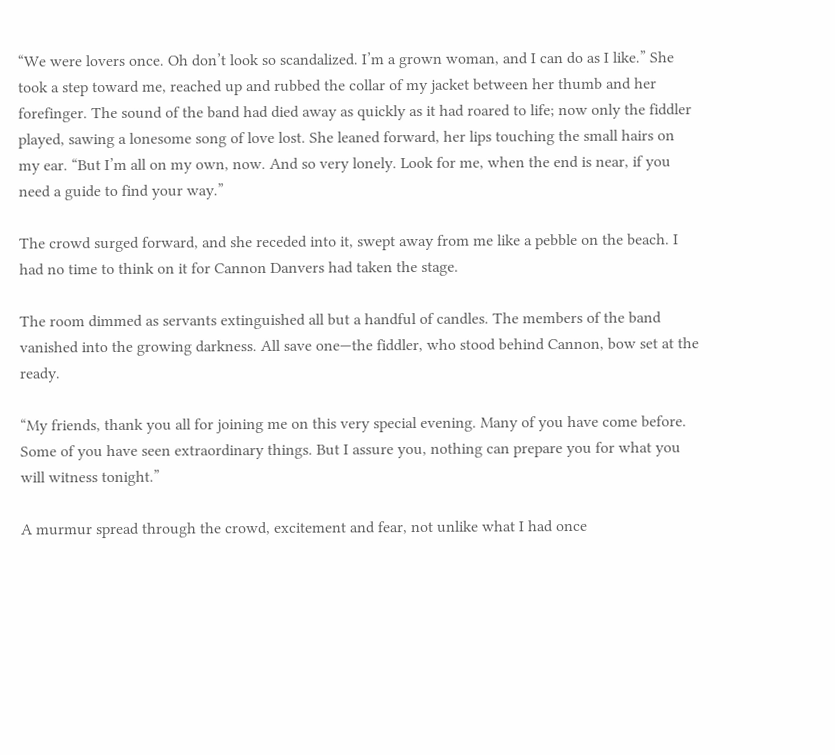“We were lovers once. Oh don’t look so scandalized. I’m a grown woman, and I can do as I like.” She took a step toward me, reached up and rubbed the collar of my jacket between her thumb and her forefinger. The sound of the band had died away as quickly as it had roared to life; now only the fiddler played, sawing a lonesome song of love lost. She leaned forward, her lips touching the small hairs on my ear. “But I’m all on my own, now. And so very lonely. Look for me, when the end is near, if you need a guide to find your way.”

The crowd surged forward, and she receded into it, swept away from me like a pebble on the beach. I had no time to think on it for Cannon Danvers had taken the stage.

The room dimmed as servants extinguished all but a handful of candles. The members of the band vanished into the growing darkness. All save one—the fiddler, who stood behind Cannon, bow set at the ready.

“My friends, thank you all for joining me on this very special evening. Many of you have come before. Some of you have seen extraordinary things. But I assure you, nothing can prepare you for what you will witness tonight.”

A murmur spread through the crowd, excitement and fear, not unlike what I had once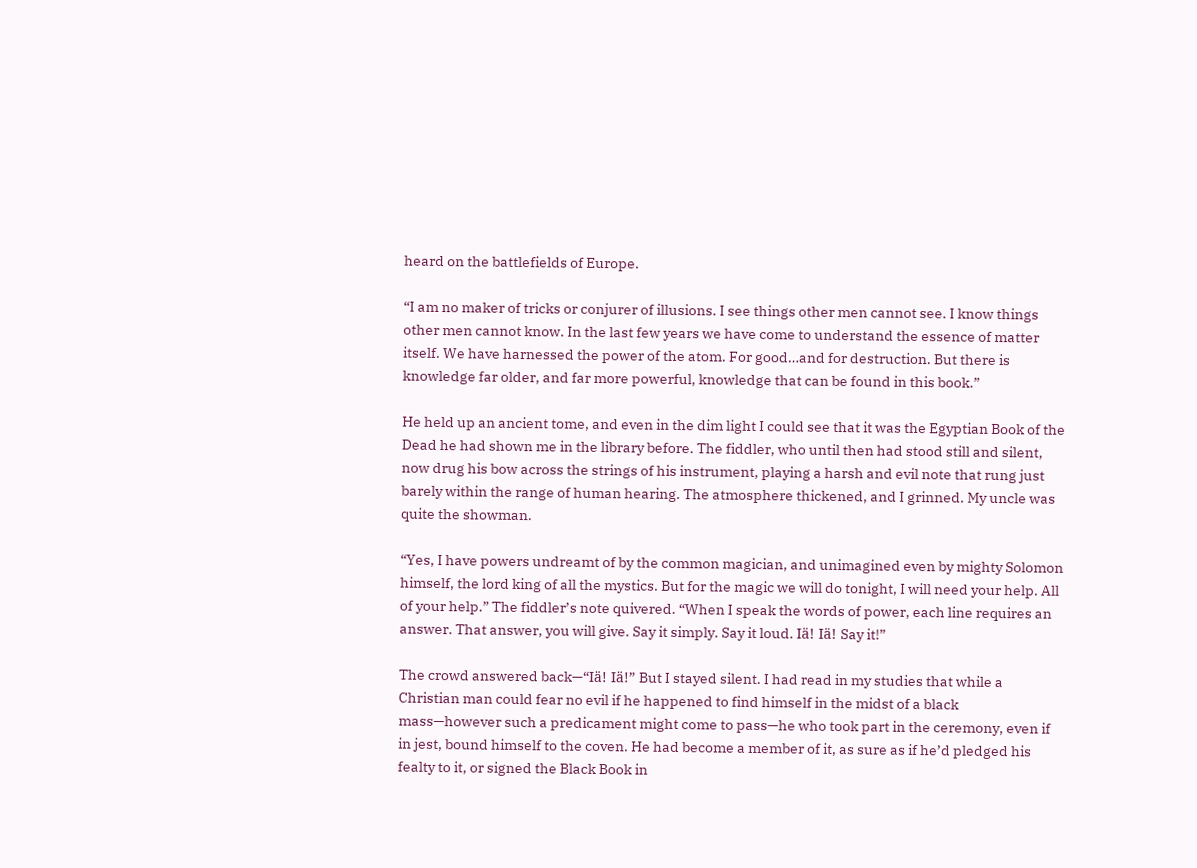heard on the battlefields of Europe.

“I am no maker of tricks or conjurer of illusions. I see things other men cannot see. I know things other men cannot know. In the last few years we have come to understand the essence of matter itself. We have harnessed the power of the atom. For good…and for destruction. But there is knowledge far older, and far more powerful, knowledge that can be found in this book.”

He held up an ancient tome, and even in the dim light I could see that it was the Egyptian Book of the Dead he had shown me in the library before. The fiddler, who until then had stood still and silent, now drug his bow across the strings of his instrument, playing a harsh and evil note that rung just barely within the range of human hearing. The atmosphere thickened, and I grinned. My uncle was quite the showman.

“Yes, I have powers undreamt of by the common magician, and unimagined even by mighty Solomon himself, the lord king of all the mystics. But for the magic we will do tonight, I will need your help. All of your help.” The fiddler’s note quivered. “When I speak the words of power, each line requires an answer. That answer, you will give. Say it simply. Say it loud. Iä! Iä! Say it!”

The crowd answered back—“Iä! Iä!” But I stayed silent. I had read in my studies that while a Christian man could fear no evil if he happened to find himself in the midst of a black mass—however such a predicament might come to pass—he who took part in the ceremony, even if in jest, bound himself to the coven. He had become a member of it, as sure as if he’d pledged his fealty to it, or signed the Black Book in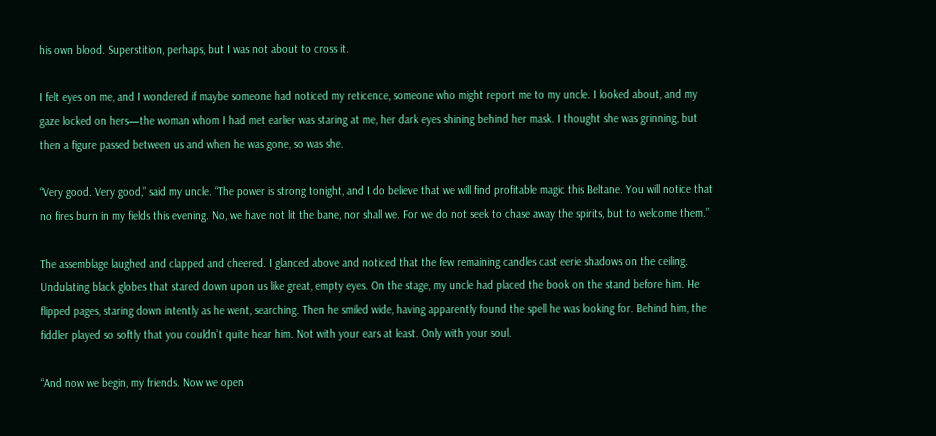his own blood. Superstition, perhaps, but I was not about to cross it.

I felt eyes on me, and I wondered if maybe someone had noticed my reticence, someone who might report me to my uncle. I looked about, and my gaze locked on hers—the woman whom I had met earlier was staring at me, her dark eyes shining behind her mask. I thought she was grinning, but then a figure passed between us and when he was gone, so was she.

“Very good. Very good,” said my uncle. “The power is strong tonight, and I do believe that we will find profitable magic this Beltane. You will notice that no fires burn in my fields this evening. No, we have not lit the bane, nor shall we. For we do not seek to chase away the spirits, but to welcome them.”

The assemblage laughed and clapped and cheered. I glanced above and noticed that the few remaining candles cast eerie shadows on the ceiling. Undulating black globes that stared down upon us like great, empty eyes. On the stage, my uncle had placed the book on the stand before him. He flipped pages, staring down intently as he went, searching. Then he smiled wide, having apparently found the spell he was looking for. Behind him, the fiddler played so softly that you couldn’t quite hear him. Not with your ears at least. Only with your soul.

“And now we begin, my friends. Now we open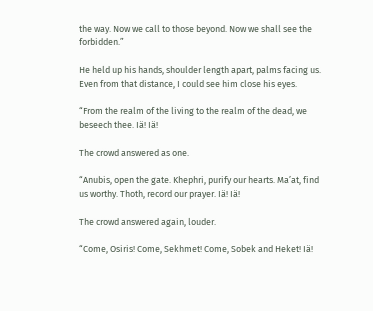the way. Now we call to those beyond. Now we shall see the forbidden.”

He held up his hands, shoulder length apart, palms facing us. Even from that distance, I could see him close his eyes.

“From the realm of the living to the realm of the dead, we beseech thee. Iä! Iä!

The crowd answered as one.

“Anubis, open the gate. Khephri, purify our hearts. Ma’at, find us worthy. Thoth, record our prayer. Iä! Iä!

The crowd answered again, louder.

“Come, Osiris! Come, Sekhmet! Come, Sobek and Heket! Iä!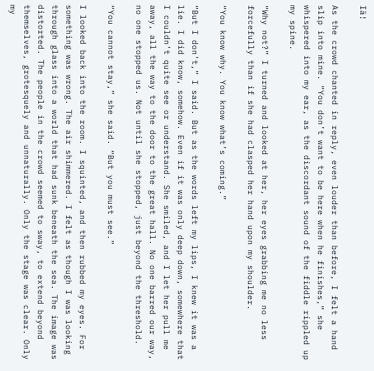Iä!

As the crowd chanted in reply, even louder than before, I felt a hand slip into mine. “You don’t want to be here when he finishes,” she whispered into my ear, as the discordant sound of the fiddle rippled up my spine.

“Why not?” I turned and looked at her, her eyes grabbing me no less forcefully than if she had clasped her hand upon my shoulder.

“You know why. You know what’s coming.”

“But I don’t,” I said. But as the words left my lips, I knew it was a lie. I did know, somehow. Even if it was only deep down, somewhere that I couldn’t quite see or understand. She smiled, and I let her pull me away, all the way to the door to the great hall. No one barred our way, no one stopped us. Not until she stopped, just beyond the threshold.

“You cannot stay,” she said. “But you must see.”

I looked back into the room. I squinted, and then rubbed my eyes. For something was wrong. The air shimmered. I felt as though I was looking through glass into a world that had sunk beneath the sea. The image was distorted. The people in the crowd seemed to sway, to extend beyond themselves, grotesquely and unnaturally. Only the stage was clear. Only my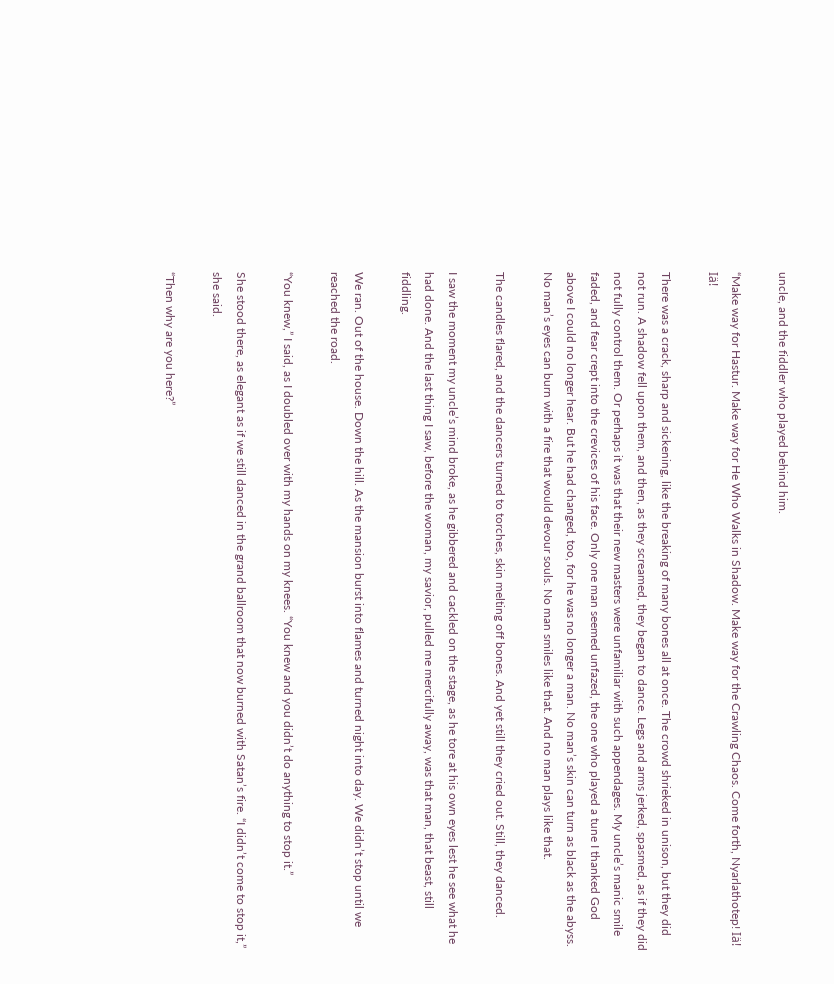uncle, and the fiddler who played behind him.

“Make way for Hastur. Make way for He Who Walks in Shadow. Make way for the Crawling Chaos. Come forth, Nyarlathotep! Iä! Iä!

There was a crack, sharp and sickening, like the breaking of many bones all at once. The crowd shrieked in unison, but they did not run. A shadow fell upon them, and then, as they screamed, they began to dance. Legs and arms jerked, spasmed, as if they did not fully control them. Or perhaps it was that their new masters were unfamiliar with such appendages. My uncle’s manic smile faded, and fear crept into the crevices of his face. Only one man seemed unfazed, the one who played a tune I thanked God above I could no longer hear. But he had changed, too, for he was no longer a man. No man’s skin can turn as black as the abyss. No man’s eyes can burn with a fire that would devour souls. No man smiles like that. And no man plays like that.

The candles flared, and the dancers turned to torches, skin melting off bones. And yet still they cried out. Still, they danced.

I saw the moment my uncle’s mind broke, as he gibbered and cackled on the stage, as he tore at his own eyes lest he see what he had done. And the last thing I saw, before the woman, my savior, pulled me mercifully away, was that man, that beast, still fiddling.

We ran. Out of the house. Down the hill. As the mansion burst into flames and turned night into day. We didn’t stop until we reached the road.

“You knew,” I said, as I doubled over with my hands on my knees. “You knew and you didn’t do anything to stop it.”

She stood there, as elegant as if we still danced in the grand ballroom that now burned with Satan’s fire. “I didn’t come to stop it,” she said.

“Then why are you here?”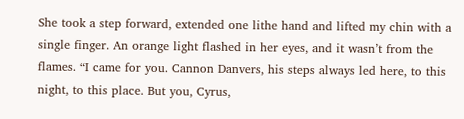She took a step forward, extended one lithe hand and lifted my chin with a single finger. An orange light flashed in her eyes, and it wasn’t from the flames. “I came for you. Cannon Danvers, his steps always led here, to this night, to this place. But you, Cyrus,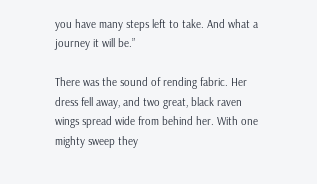you have many steps left to take. And what a journey it will be.”

There was the sound of rending fabric. Her dress fell away, and two great, black raven wings spread wide from behind her. With one mighty sweep they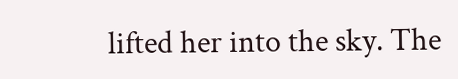lifted her into the sky. The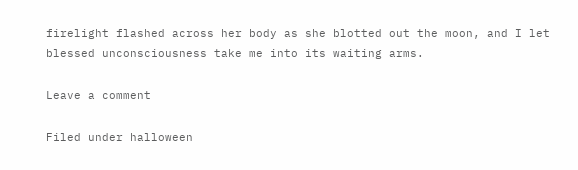firelight flashed across her body as she blotted out the moon, and I let blessed unconsciousness take me into its waiting arms.

Leave a comment

Filed under halloween